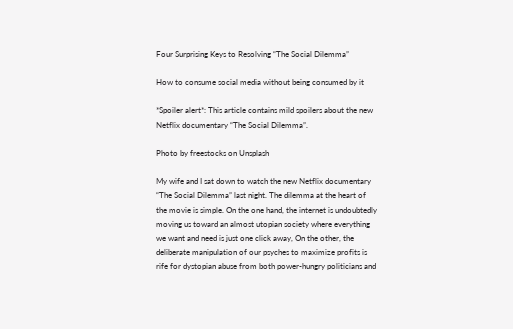Four Surprising Keys to Resolving “The Social Dilemma”

How to consume social media without being consumed by it

*Spoiler alert*: This article contains mild spoilers about the new Netflix documentary “The Social Dilemma”.

Photo by freestocks on Unsplash

My wife and I sat down to watch the new Netflix documentary “The Social Dilemma” last night. The dilemma at the heart of the movie is simple. On the one hand, the internet is undoubtedly moving us toward an almost utopian society where everything we want and need is just one click away, On the other, the deliberate manipulation of our psyches to maximize profits is rife for dystopian abuse from both power-hungry politicians and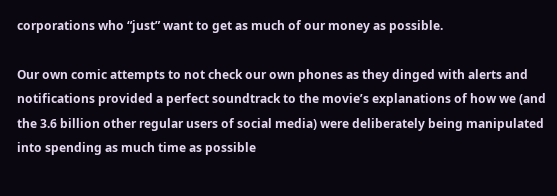corporations who “just” want to get as much of our money as possible.

Our own comic attempts to not check our own phones as they dinged with alerts and notifications provided a perfect soundtrack to the movie’s explanations of how we (and the 3.6 billion other regular users of social media) were deliberately being manipulated into spending as much time as possible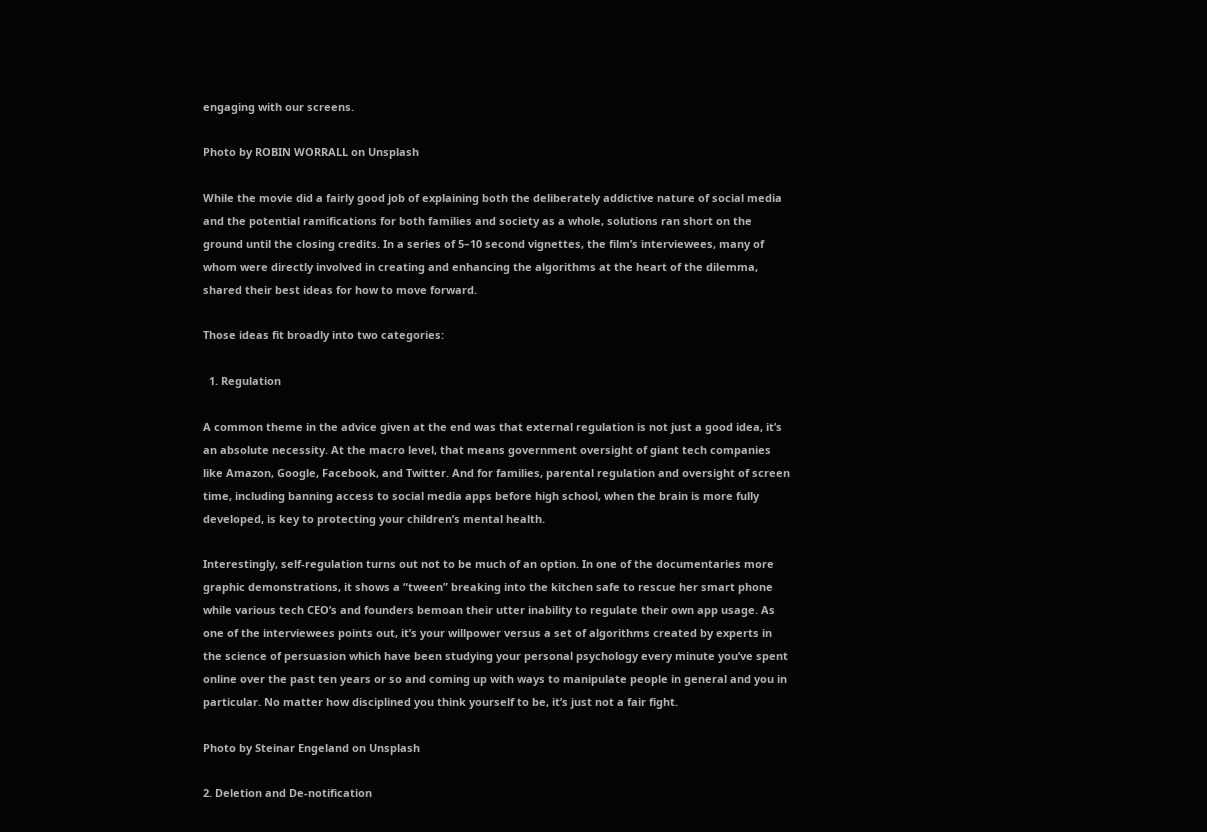engaging with our screens.

Photo by ROBIN WORRALL on Unsplash

While the movie did a fairly good job of explaining both the deliberately addictive nature of social media and the potential ramifications for both families and society as a whole, solutions ran short on the ground until the closing credits. In a series of 5–10 second vignettes, the film’s interviewees, many of whom were directly involved in creating and enhancing the algorithms at the heart of the dilemma, shared their best ideas for how to move forward.

Those ideas fit broadly into two categories:

  1. Regulation

A common theme in the advice given at the end was that external regulation is not just a good idea, it’s an absolute necessity. At the macro level, that means government oversight of giant tech companies like Amazon, Google, Facebook, and Twitter. And for families, parental regulation and oversight of screen time, including banning access to social media apps before high school, when the brain is more fully developed, is key to protecting your children’s mental health.

Interestingly, self-regulation turns out not to be much of an option. In one of the documentaries more graphic demonstrations, it shows a “tween” breaking into the kitchen safe to rescue her smart phone while various tech CEO’s and founders bemoan their utter inability to regulate their own app usage. As one of the interviewees points out, it’s your willpower versus a set of algorithms created by experts in the science of persuasion which have been studying your personal psychology every minute you’ve spent online over the past ten years or so and coming up with ways to manipulate people in general and you in particular. No matter how disciplined you think yourself to be, it’s just not a fair fight.

Photo by Steinar Engeland on Unsplash

2. Deletion and De-notification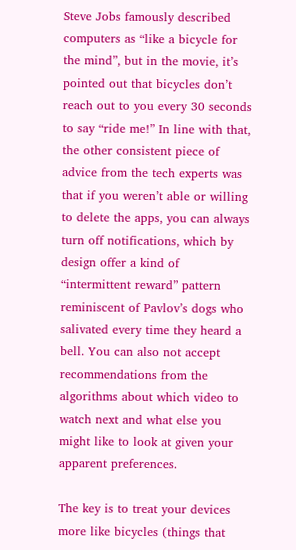Steve Jobs famously described computers as “like a bicycle for the mind”, but in the movie, it’s pointed out that bicycles don’t reach out to you every 30 seconds to say “ride me!” In line with that, the other consistent piece of advice from the tech experts was that if you weren’t able or willing to delete the apps, you can always turn off notifications, which by design offer a kind of “intermittent reward” pattern reminiscent of Pavlov’s dogs who salivated every time they heard a bell. You can also not accept recommendations from the algorithms about which video to watch next and what else you might like to look at given your apparent preferences.

The key is to treat your devices more like bicycles (things that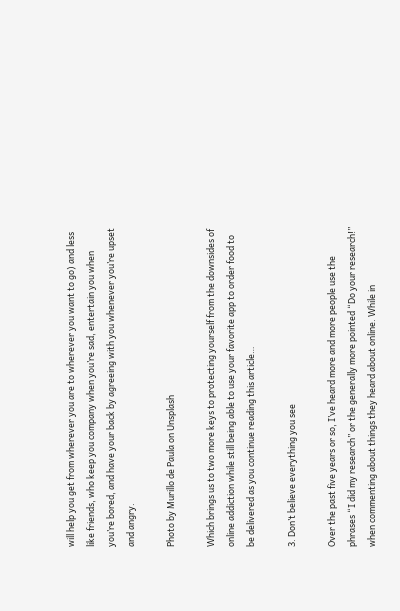will help you get from wherever you are to wherever you want to go) and less like friends, who keep you company when you’re sad, entertain you when you’re bored, and have your back by agreeing with you whenever you’re upset and angry.

Photo by Murillo de Paula on Unsplash

Which brings us to two more keys to protecting yourself from the downsides of online addiction while still being able to use your favorite app to order food to be delivered as you continue reading this article…

3. Don’t believe everything you see

Over the past five years or so, I’ve heard more and more people use the phrases “I did my research” or the generally more pointed “Do your research!” when commenting about things they heard about online. While in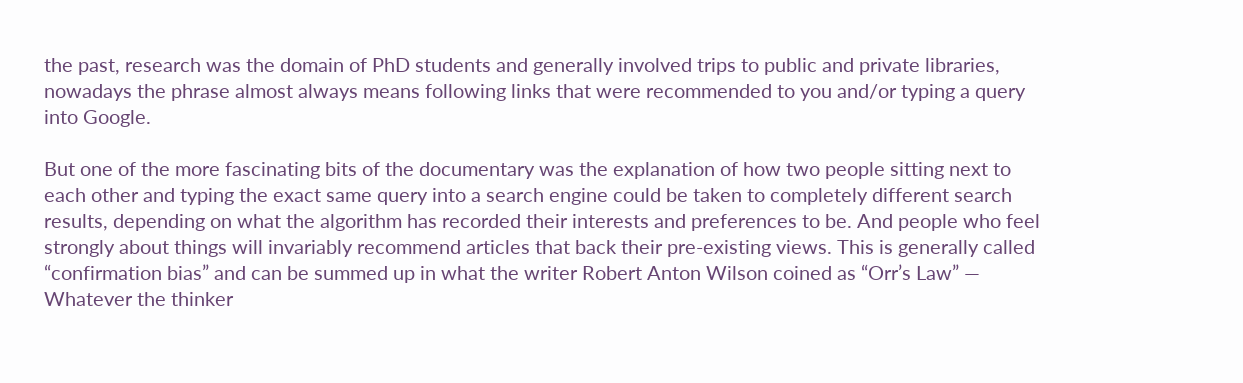the past, research was the domain of PhD students and generally involved trips to public and private libraries, nowadays the phrase almost always means following links that were recommended to you and/or typing a query into Google.

But one of the more fascinating bits of the documentary was the explanation of how two people sitting next to each other and typing the exact same query into a search engine could be taken to completely different search results, depending on what the algorithm has recorded their interests and preferences to be. And people who feel strongly about things will invariably recommend articles that back their pre-existing views. This is generally called “confirmation bias” and can be summed up in what the writer Robert Anton Wilson coined as “Orr’s Law” — Whatever the thinker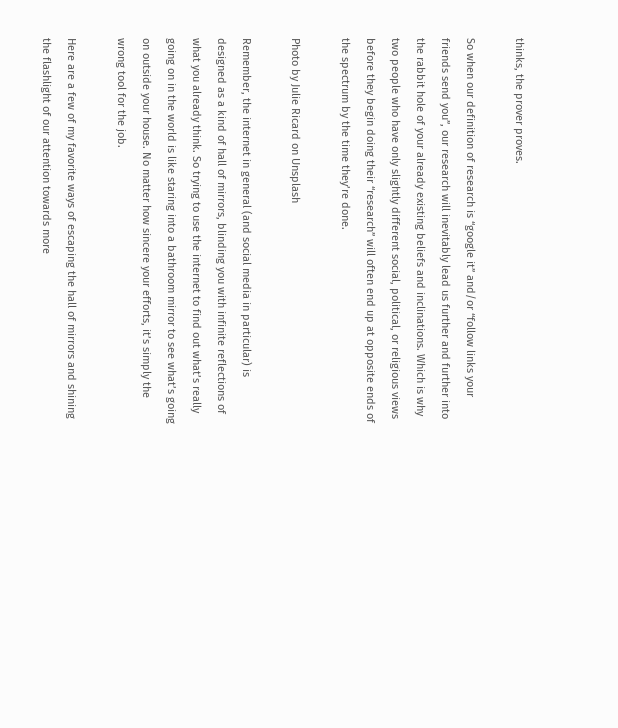thinks, the prover proves.

So when our definition of research is “google it” and/or “follow links your friends send you”, our research will inevitably lead us further and further into the rabbit hole of your already existing beliefs and inclinations. Which is why two people who have only slightly different social, political, or religious views before they begin doing their “research” will often end up at opposite ends of the spectrum by the time they’re done.

Photo by Julie Ricard on Unsplash

Remember, the internet in general (and social media in particular) is designed as a kind of hall of mirrors, blinding you with infinite reflections of what you already think. So trying to use the internet to find out what’s really going on in the world is like staring into a bathroom mirror to see what’s going on outside your house. No matter how sincere your efforts, it’s simply the wrong tool for the job.

Here are a few of my favorite ways of escaping the hall of mirrors and shining the flashlight of our attention towards more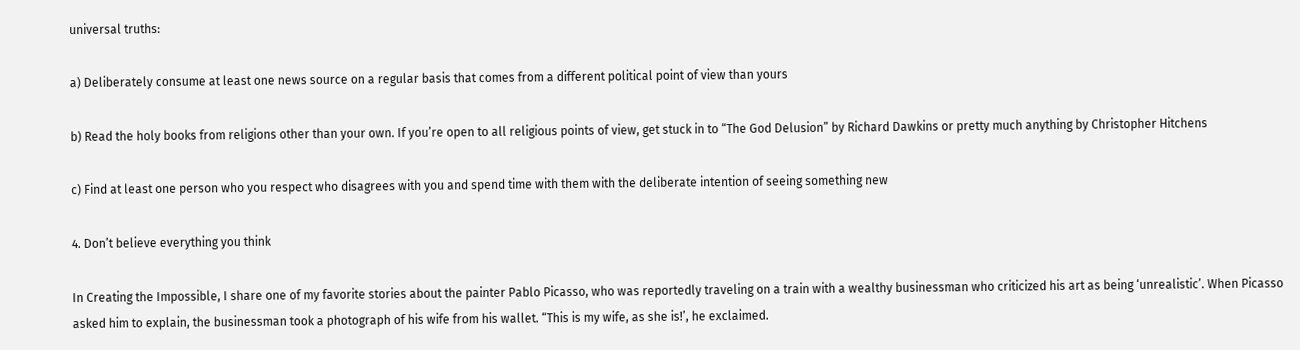universal truths:

a) Deliberately consume at least one news source on a regular basis that comes from a different political point of view than yours

b) Read the holy books from religions other than your own. If you’re open to all religious points of view, get stuck in to “The God Delusion” by Richard Dawkins or pretty much anything by Christopher Hitchens

c) Find at least one person who you respect who disagrees with you and spend time with them with the deliberate intention of seeing something new

4. Don’t believe everything you think

In Creating the Impossible, I share one of my favorite stories about the painter Pablo Picasso, who was reportedly traveling on a train with a wealthy businessman who criticized his art as being ‘unrealistic’. When Picasso asked him to explain, the businessman took a photograph of his wife from his wallet. “This is my wife, as she is!’, he exclaimed.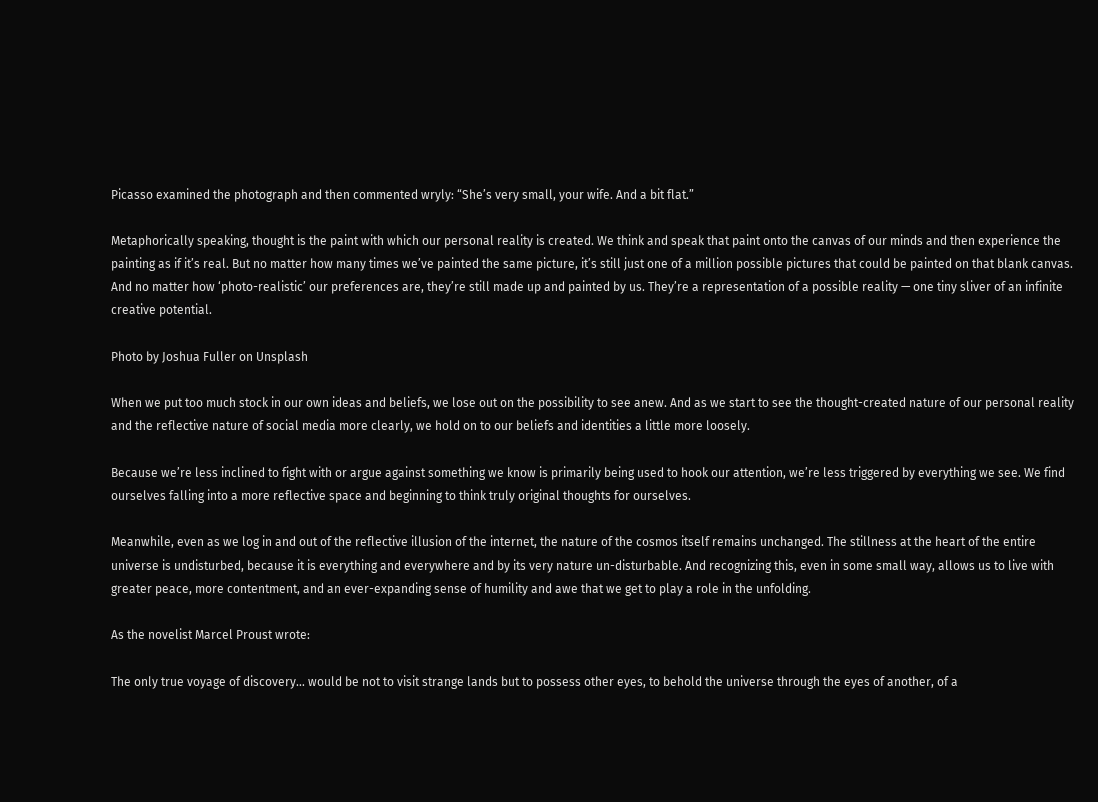Picasso examined the photograph and then commented wryly: “She’s very small, your wife. And a bit flat.”

Metaphorically speaking, thought is the paint with which our personal reality is created. We think and speak that paint onto the canvas of our minds and then experience the painting as if it’s real. But no matter how many times we’ve painted the same picture, it’s still just one of a million possible pictures that could be painted on that blank canvas. And no matter how ‘photo-realistic’ our preferences are, they’re still made up and painted by us. They’re a representation of a possible reality — one tiny sliver of an infinite creative potential.

Photo by Joshua Fuller on Unsplash

When we put too much stock in our own ideas and beliefs, we lose out on the possibility to see anew. And as we start to see the thought-created nature of our personal reality and the reflective nature of social media more clearly, we hold on to our beliefs and identities a little more loosely.

Because we’re less inclined to fight with or argue against something we know is primarily being used to hook our attention, we’re less triggered by everything we see. We find ourselves falling into a more reflective space and beginning to think truly original thoughts for ourselves.

Meanwhile, even as we log in and out of the reflective illusion of the internet, the nature of the cosmos itself remains unchanged. The stillness at the heart of the entire universe is undisturbed, because it is everything and everywhere and by its very nature un-disturbable. And recognizing this, even in some small way, allows us to live with greater peace, more contentment, and an ever-expanding sense of humility and awe that we get to play a role in the unfolding.

As the novelist Marcel Proust wrote:

The only true voyage of discovery… would be not to visit strange lands but to possess other eyes, to behold the universe through the eyes of another, of a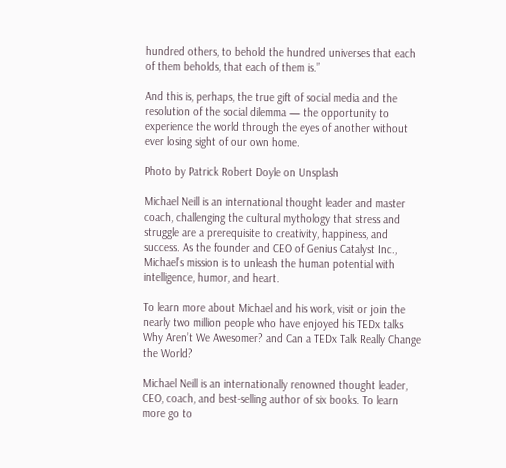hundred others, to behold the hundred universes that each of them beholds, that each of them is.”

And this is, perhaps, the true gift of social media and the resolution of the social dilemma — the opportunity to experience the world through the eyes of another without ever losing sight of our own home.

Photo by Patrick Robert Doyle on Unsplash

Michael Neill is an international thought leader and master coach, challenging the cultural mythology that stress and struggle are a prerequisite to creativity, happiness, and success. As the founder and CEO of Genius Catalyst Inc., Michael’s mission is to unleash the human potential with intelligence, humor, and heart.

To learn more about Michael and his work, visit or join the nearly two million people who have enjoyed his TEDx talks Why Aren’t We Awesomer? and Can a TEDx Talk Really Change the World?

Michael Neill is an internationally renowned thought leader, CEO, coach, and best-selling author of six books. To learn more go to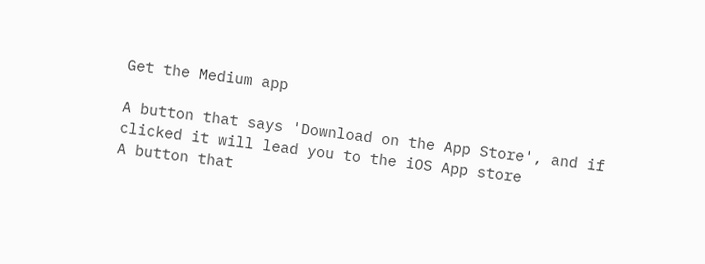Get the Medium app

A button that says 'Download on the App Store', and if clicked it will lead you to the iOS App store
A button that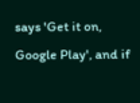says 'Get it on, Google Play', and if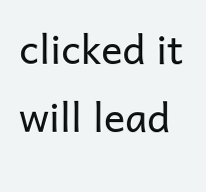clicked it will lead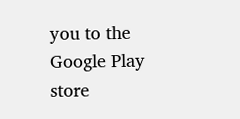you to the Google Play store